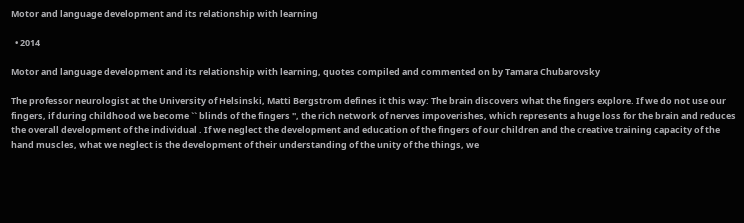Motor and language development and its relationship with learning

  • 2014

Motor and language development and its relationship with learning, quotes compiled and commented on by Tamara Chubarovsky

The professor neurologist at the University of Helsinski, Matti Bergstrom defines it this way: The brain discovers what the fingers explore. If we do not use our fingers, if during childhood we become `` blinds of the fingers '', the rich network of nerves impoverishes, which represents a huge loss for the brain and reduces the overall development of the individual . If we neglect the development and education of the fingers of our children and the creative training capacity of the hand muscles, what we neglect is the development of their understanding of the unity of the things, we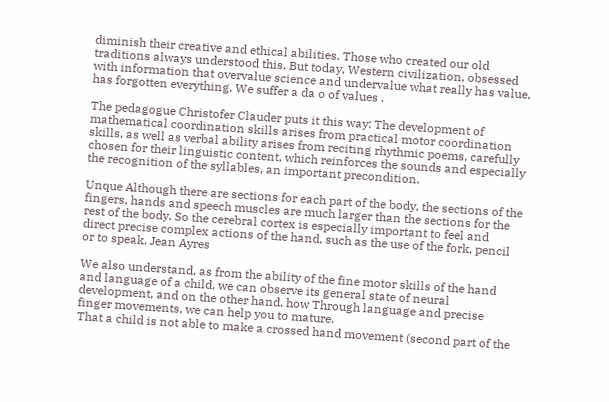diminish their creative and ethical abilities. Those who created our old traditions always understood this. But today, Western civilization, obsessed with information that overvalue science and undervalue what really has value, has forgotten everything. We suffer a da o of values .

The pedagogue Christofer Clauder puts it this way: The development of mathematical coordination skills arises from practical motor coordination skills, as well as verbal ability arises from reciting rhythmic poems, carefully chosen for their linguistic content, which reinforces the sounds and especially the recognition of the syllables, an important precondition.

Unque Although there are sections for each part of the body, the sections of the fingers, hands and speech muscles are much larger than the sections for the rest of the body. So the cerebral cortex is especially important to feel and direct precise complex actions of the hand, such as the use of the fork, pencil or to speak. Jean Ayres

We also understand, as from the ability of the fine motor skills of the hand and language of a child, we can observe its general state of neural development, and on the other hand, how Through language and precise finger movements, we can help you to mature.
That a child is not able to make a crossed hand movement (second part of the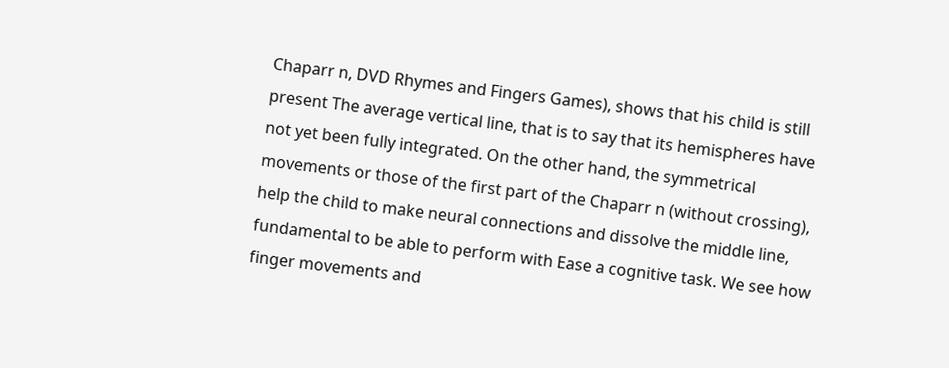Chaparr n, DVD Rhymes and Fingers Games), shows that his child is still present The average vertical line, that is to say that its hemispheres have not yet been fully integrated. On the other hand, the symmetrical movements or those of the first part of the Chaparr n (without crossing), help the child to make neural connections and dissolve the middle line, fundamental to be able to perform with Ease a cognitive task. We see how finger movements and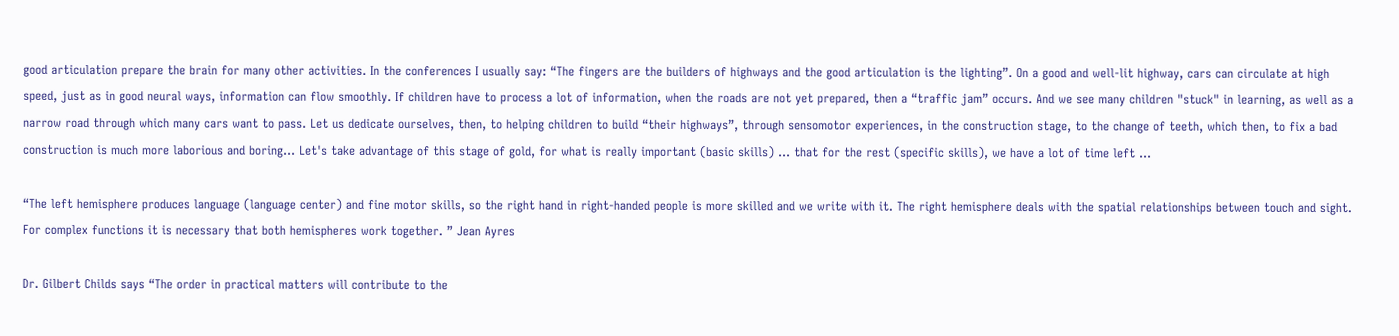good articulation prepare the brain for many other activities. In the conferences I usually say: “The fingers are the builders of highways and the good articulation is the lighting”. On a good and well-lit highway, cars can circulate at high speed, just as in good neural ways, information can flow smoothly. If children have to process a lot of information, when the roads are not yet prepared, then a “traffic jam” occurs. And we see many children "stuck" in learning, as well as a narrow road through which many cars want to pass. Let us dedicate ourselves, then, to helping children to build “their highways”, through sensomotor experiences, in the construction stage, to the change of teeth, which then, to fix a bad construction is much more laborious and boring… Let's take advantage of this stage of gold, for what is really important (basic skills) ... that for the rest (specific skills), we have a lot of time left ...

“The left hemisphere produces language (language center) and fine motor skills, so the right hand in right-handed people is more skilled and we write with it. The right hemisphere deals with the spatial relationships between touch and sight. For complex functions it is necessary that both hemispheres work together. ” Jean Ayres

Dr. Gilbert Childs says “The order in practical matters will contribute to the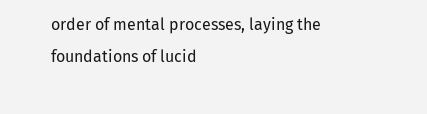order of mental processes, laying the foundations of lucid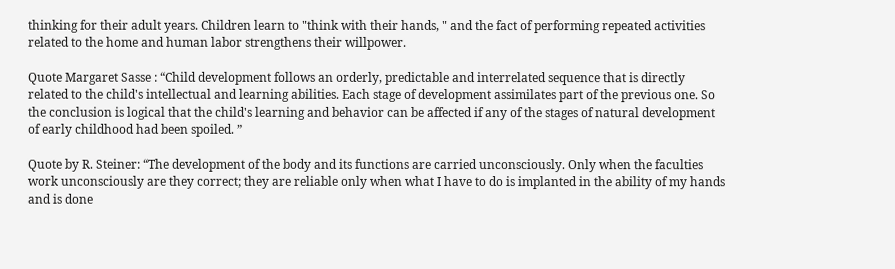thinking for their adult years. Children learn to "think with their hands, " and the fact of performing repeated activities related to the home and human labor strengthens their willpower.

Quote Margaret Sasse : “Child development follows an orderly, predictable and interrelated sequence that is directly related to the child's intellectual and learning abilities. Each stage of development assimilates part of the previous one. So the conclusion is logical that the child's learning and behavior can be affected if any of the stages of natural development of early childhood had been spoiled. ”

Quote by R. Steiner: “The development of the body and its functions are carried unconsciously. Only when the faculties work unconsciously are they correct; they are reliable only when what I have to do is implanted in the ability of my hands and is done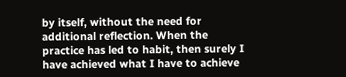by itself, without the need for additional reflection. When the practice has led to habit, then surely I have achieved what I have to achieve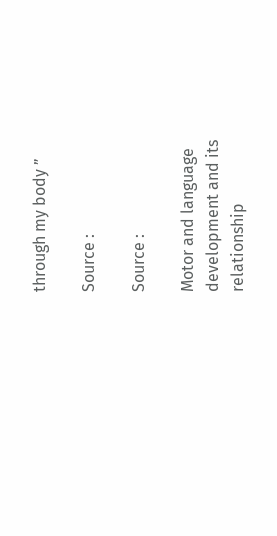through my body ”

Source :

Source :

Motor and language development and its relationship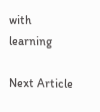with learning

Next Article